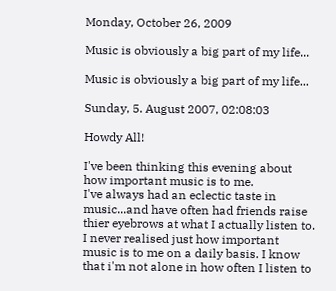Monday, October 26, 2009

Music is obviously a big part of my life...

Music is obviously a big part of my life...

Sunday, 5. August 2007, 02:08:03

Howdy All!

I've been thinking this evening about how important music is to me.
I've always had an eclectic taste in music...and have often had friends raise thier eyebrows at what I actually listen to.
I never realised just how important music is to me on a daily basis. I know that i'm not alone in how often I listen to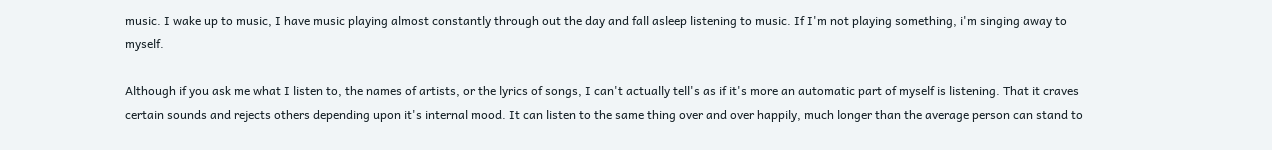music. I wake up to music, I have music playing almost constantly through out the day and fall asleep listening to music. If I'm not playing something, i'm singing away to myself.

Although if you ask me what I listen to, the names of artists, or the lyrics of songs, I can't actually tell's as if it's more an automatic part of myself is listening. That it craves certain sounds and rejects others depending upon it's internal mood. It can listen to the same thing over and over happily, much longer than the average person can stand to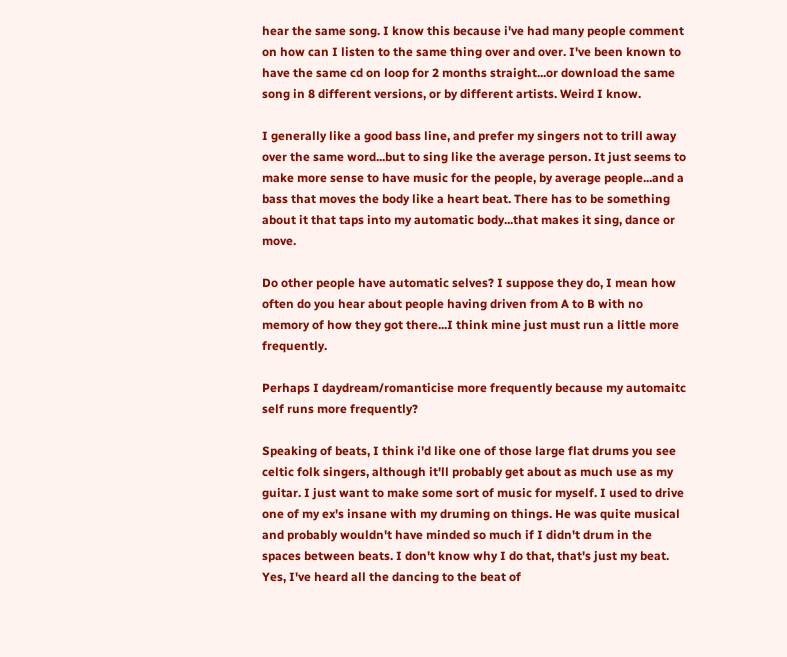hear the same song. I know this because i've had many people comment on how can I listen to the same thing over and over. I've been known to have the same cd on loop for 2 months straight...or download the same song in 8 different versions, or by different artists. Weird I know.

I generally like a good bass line, and prefer my singers not to trill away over the same word...but to sing like the average person. It just seems to make more sense to have music for the people, by average people...and a bass that moves the body like a heart beat. There has to be something about it that taps into my automatic body...that makes it sing, dance or move.

Do other people have automatic selves? I suppose they do, I mean how often do you hear about people having driven from A to B with no memory of how they got there...I think mine just must run a little more frequently.

Perhaps I daydream/romanticise more frequently because my automaitc self runs more frequently?

Speaking of beats, I think i'd like one of those large flat drums you see celtic folk singers, although it'll probably get about as much use as my guitar. I just want to make some sort of music for myself. I used to drive one of my ex's insane with my druming on things. He was quite musical and probably wouldn't have minded so much if I didn't drum in the spaces between beats. I don't know why I do that, that's just my beat. Yes, I've heard all the dancing to the beat of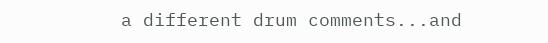a different drum comments...and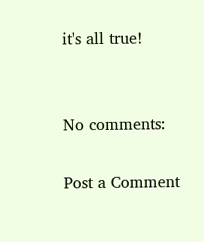it's all true!


No comments:

Post a Comment